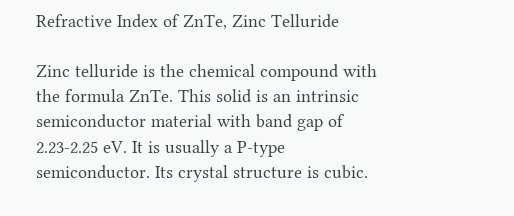Refractive Index of ZnTe, Zinc Telluride

Zinc telluride is the chemical compound with the formula ZnTe. This solid is an intrinsic semiconductor material with band gap of 2.23-2.25 eV. It is usually a P-type semiconductor. Its crystal structure is cubic.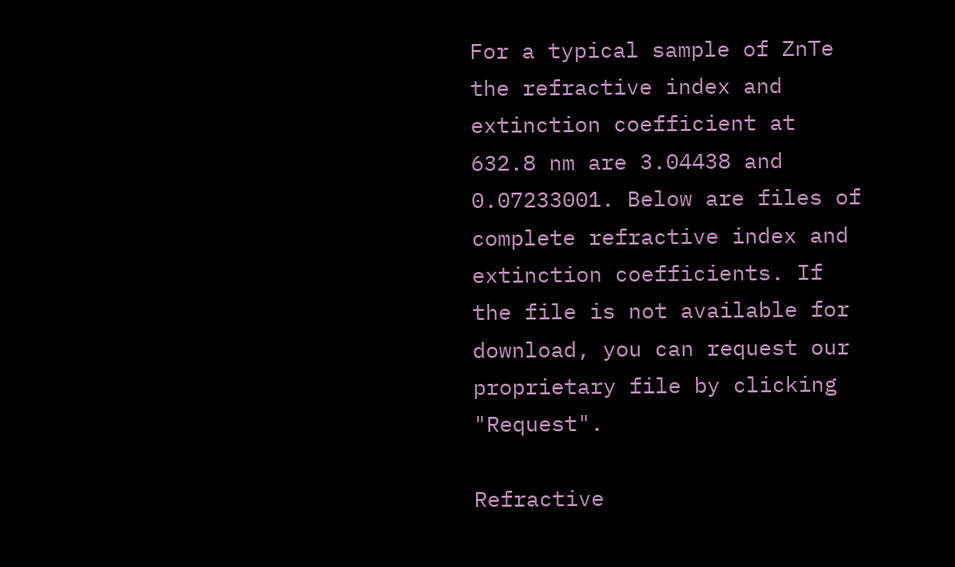For a typical sample of ZnTe the refractive index and extinction coefficient at 632.8 nm are 3.04438 and 0.07233001. Below are files of complete refractive index and extinction coefficients. If the file is not available for download, you can request our proprietary file by clicking "Request".

Refractive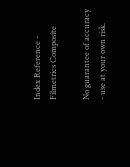Index Reference - Filmetrics Composite

No guarantee of accuracy - use at your own risk.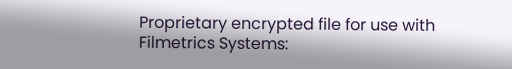Proprietary encrypted file for use with Filmetrics Systems: